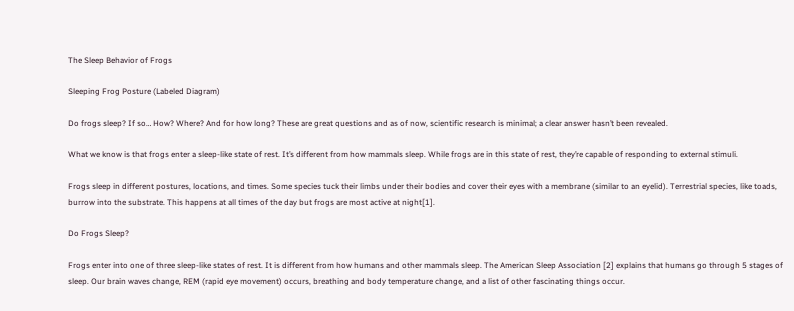The Sleep Behavior of Frogs

Sleeping Frog Posture (Labeled Diagram)

Do frogs sleep? If so… How? Where? And for how long? These are great questions and as of now, scientific research is minimal; a clear answer hasn’t been revealed.

What we know is that frogs enter a sleep-like state of rest. It’s different from how mammals sleep. While frogs are in this state of rest, they’re capable of responding to external stimuli.

Frogs sleep in different postures, locations, and times. Some species tuck their limbs under their bodies and cover their eyes with a membrane (similar to an eyelid). Terrestrial species, like toads, burrow into the substrate. This happens at all times of the day but frogs are most active at night[1].

Do Frogs Sleep?

Frogs enter into one of three sleep-like states of rest. It is different from how humans and other mammals sleep. The American Sleep Association [2] explains that humans go through 5 stages of sleep. Our brain waves change, REM (rapid eye movement) occurs, breathing and body temperature change, and a list of other fascinating things occur.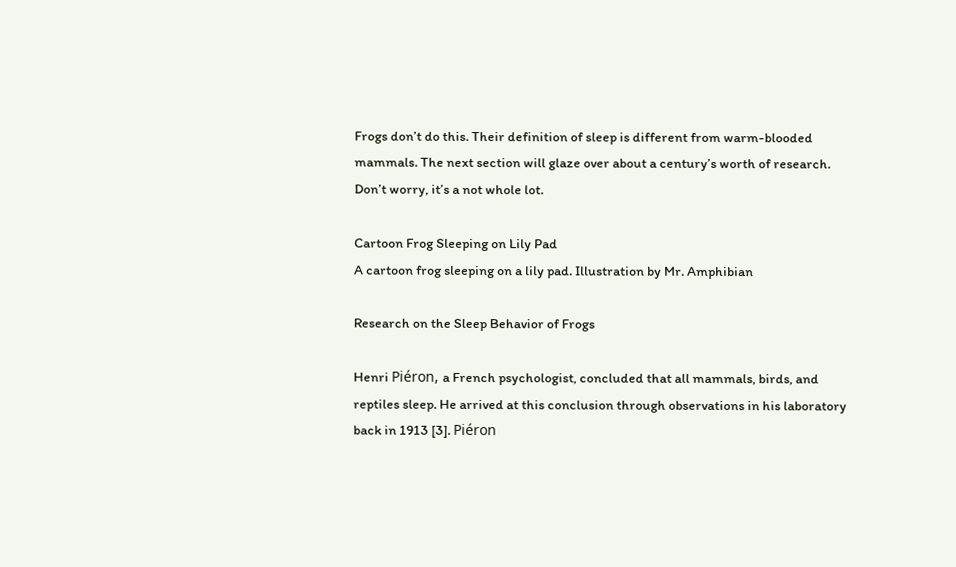Frogs don’t do this. Their definition of sleep is different from warm-blooded mammals. The next section will glaze over about a century’s worth of research. Don’t worry, it’s a not whole lot.

Cartoon Frog Sleeping on Lily Pad
A cartoon frog sleeping on a lily pad. Illustration by Mr. Amphibian

Research on the Sleep Behavior of Frogs

Henri Piéron, a French psychologist, concluded that all mammals, birds, and reptiles sleep. He arrived at this conclusion through observations in his laboratory back in 1913 [3]. Piéron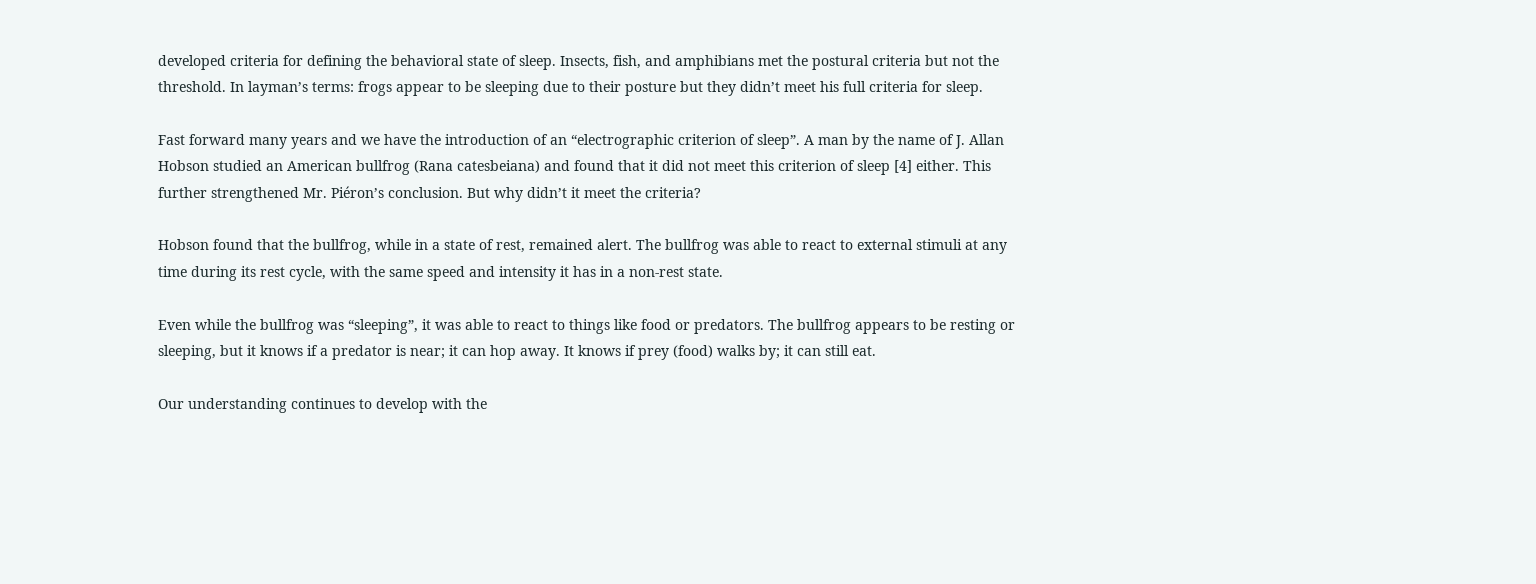developed criteria for defining the behavioral state of sleep. Insects, fish, and amphibians met the postural criteria but not the threshold. In layman’s terms: frogs appear to be sleeping due to their posture but they didn’t meet his full criteria for sleep.

Fast forward many years and we have the introduction of an “electrographic criterion of sleep”. A man by the name of J. Allan Hobson studied an American bullfrog (Rana catesbeiana) and found that it did not meet this criterion of sleep [4] either. This further strengthened Mr. Piéron’s conclusion. But why didn’t it meet the criteria?

Hobson found that the bullfrog, while in a state of rest, remained alert. The bullfrog was able to react to external stimuli at any time during its rest cycle, with the same speed and intensity it has in a non-rest state.

Even while the bullfrog was “sleeping”, it was able to react to things like food or predators. The bullfrog appears to be resting or sleeping, but it knows if a predator is near; it can hop away. It knows if prey (food) walks by; it can still eat.

Our understanding continues to develop with the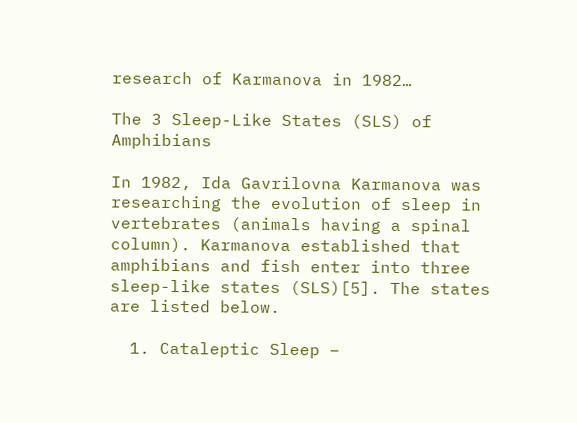research of Karmanova in 1982…

The 3 Sleep-Like States (SLS) of Amphibians

In 1982, Ida Gavrilovna Karmanova was researching the evolution of sleep in vertebrates (animals having a spinal column). Karmanova established that amphibians and fish enter into three sleep-like states (SLS)[5]. The states are listed below.

  1. Cataleptic Sleep –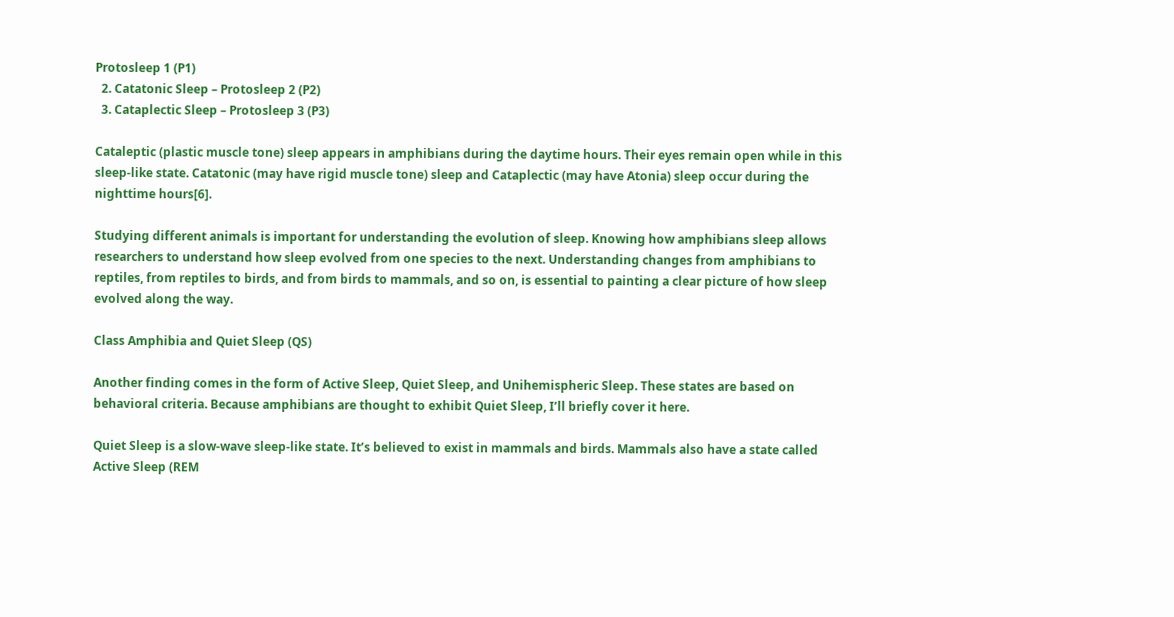Protosleep 1 (P1)
  2. Catatonic Sleep – Protosleep 2 (P2)
  3. Cataplectic Sleep – Protosleep 3 (P3)

Cataleptic (plastic muscle tone) sleep appears in amphibians during the daytime hours. Their eyes remain open while in this sleep-like state. Catatonic (may have rigid muscle tone) sleep and Cataplectic (may have Atonia) sleep occur during the nighttime hours[6].

Studying different animals is important for understanding the evolution of sleep. Knowing how amphibians sleep allows researchers to understand how sleep evolved from one species to the next. Understanding changes from amphibians to reptiles, from reptiles to birds, and from birds to mammals, and so on, is essential to painting a clear picture of how sleep evolved along the way.

Class Amphibia and Quiet Sleep (QS)

Another finding comes in the form of Active Sleep, Quiet Sleep, and Unihemispheric Sleep. These states are based on behavioral criteria. Because amphibians are thought to exhibit Quiet Sleep, I’ll briefly cover it here.

Quiet Sleep is a slow-wave sleep-like state. It’s believed to exist in mammals and birds. Mammals also have a state called Active Sleep (REM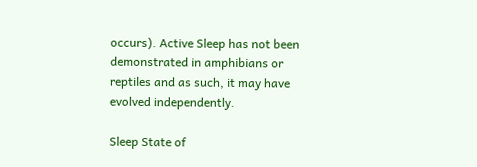occurs). Active Sleep has not been demonstrated in amphibians or reptiles and as such, it may have evolved independently.

Sleep State of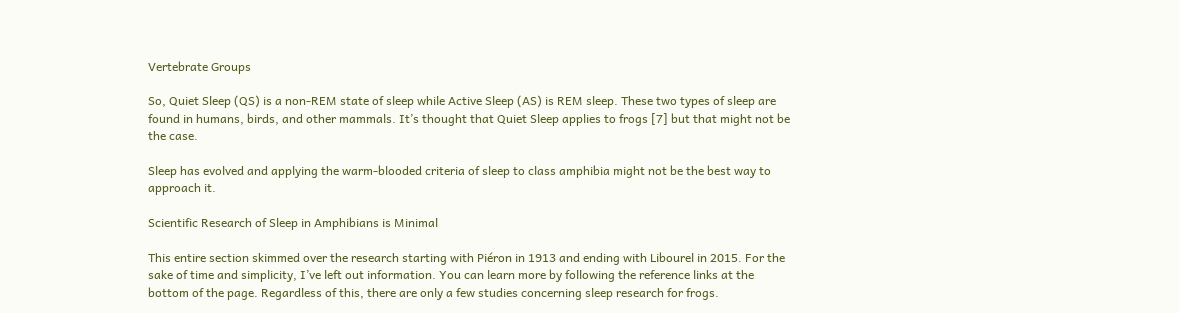Vertebrate Groups

So, Quiet Sleep (QS) is a non-REM state of sleep while Active Sleep (AS) is REM sleep. These two types of sleep are found in humans, birds, and other mammals. It’s thought that Quiet Sleep applies to frogs [7] but that might not be the case.

Sleep has evolved and applying the warm-blooded criteria of sleep to class amphibia might not be the best way to approach it.

Scientific Research of Sleep in Amphibians is Minimal

This entire section skimmed over the research starting with Piéron in 1913 and ending with Libourel in 2015. For the sake of time and simplicity, I’ve left out information. You can learn more by following the reference links at the bottom of the page. Regardless of this, there are only a few studies concerning sleep research for frogs.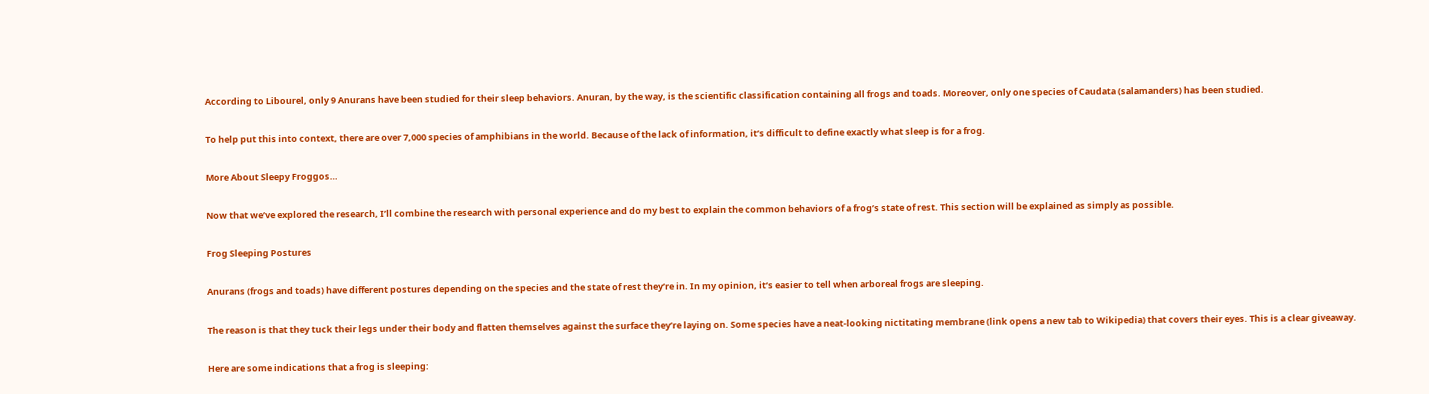According to Libourel, only 9 Anurans have been studied for their sleep behaviors. Anuran, by the way, is the scientific classification containing all frogs and toads. Moreover, only one species of Caudata (salamanders) has been studied.

To help put this into context, there are over 7,000 species of amphibians in the world. Because of the lack of information, it’s difficult to define exactly what sleep is for a frog.

More About Sleepy Froggos…

Now that we’ve explored the research, I’ll combine the research with personal experience and do my best to explain the common behaviors of a frog’s state of rest. This section will be explained as simply as possible.

Frog Sleeping Postures

Anurans (frogs and toads) have different postures depending on the species and the state of rest they’re in. In my opinion, it’s easier to tell when arboreal frogs are sleeping.

The reason is that they tuck their legs under their body and flatten themselves against the surface they’re laying on. Some species have a neat-looking nictitating membrane (link opens a new tab to Wikipedia) that covers their eyes. This is a clear giveaway.

Here are some indications that a frog is sleeping: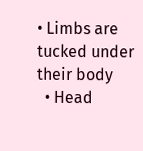• Limbs are tucked under their body
  • Head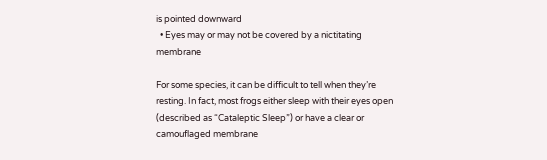is pointed downward
  • Eyes may or may not be covered by a nictitating membrane

For some species, it can be difficult to tell when they’re resting. In fact, most frogs either sleep with their eyes open (described as “Cataleptic Sleep”) or have a clear or camouflaged membrane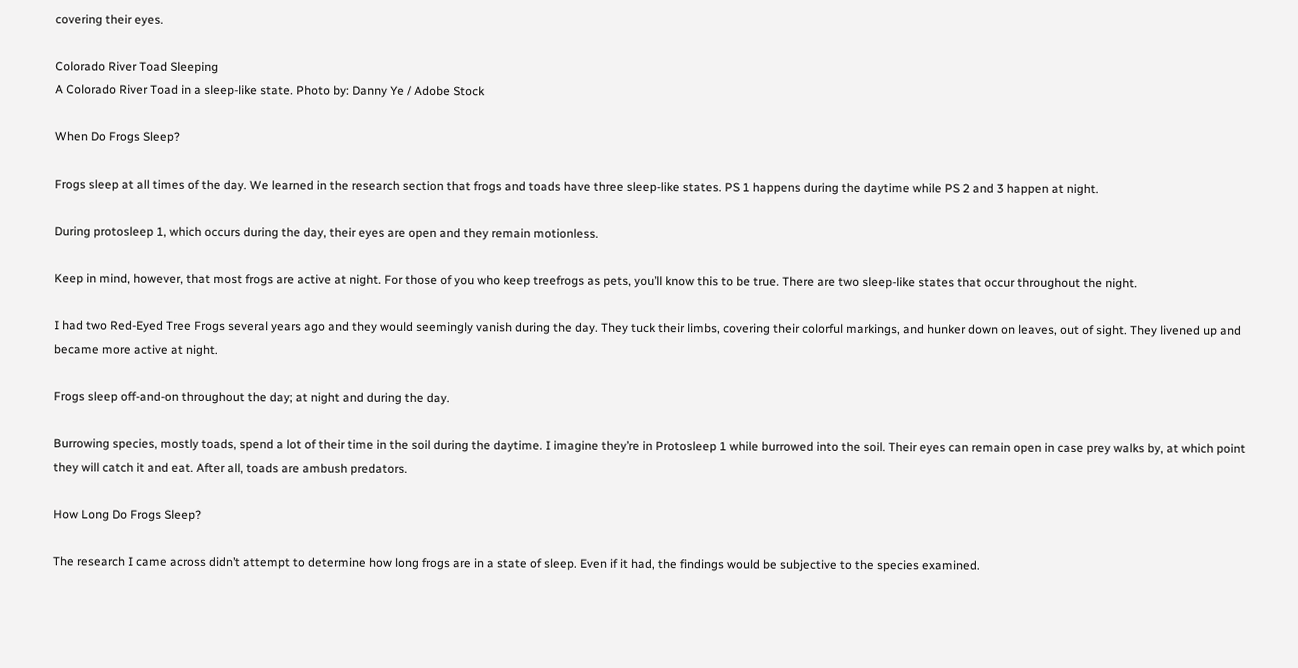covering their eyes.

Colorado River Toad Sleeping
A Colorado River Toad in a sleep-like state. Photo by: Danny Ye / Adobe Stock

When Do Frogs Sleep?

Frogs sleep at all times of the day. We learned in the research section that frogs and toads have three sleep-like states. PS 1 happens during the daytime while PS 2 and 3 happen at night.

During protosleep 1, which occurs during the day, their eyes are open and they remain motionless.

Keep in mind, however, that most frogs are active at night. For those of you who keep treefrogs as pets, you’ll know this to be true. There are two sleep-like states that occur throughout the night.

I had two Red-Eyed Tree Frogs several years ago and they would seemingly vanish during the day. They tuck their limbs, covering their colorful markings, and hunker down on leaves, out of sight. They livened up and became more active at night.

Frogs sleep off-and-on throughout the day; at night and during the day.

Burrowing species, mostly toads, spend a lot of their time in the soil during the daytime. I imagine they’re in Protosleep 1 while burrowed into the soil. Their eyes can remain open in case prey walks by, at which point they will catch it and eat. After all, toads are ambush predators.

How Long Do Frogs Sleep?

The research I came across didn’t attempt to determine how long frogs are in a state of sleep. Even if it had, the findings would be subjective to the species examined.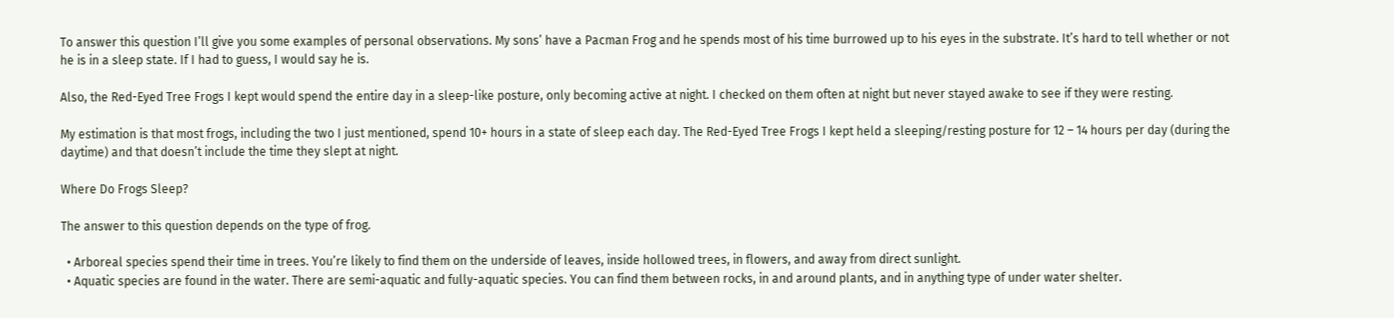To answer this question I’ll give you some examples of personal observations. My sons’ have a Pacman Frog and he spends most of his time burrowed up to his eyes in the substrate. It’s hard to tell whether or not he is in a sleep state. If I had to guess, I would say he is.

Also, the Red-Eyed Tree Frogs I kept would spend the entire day in a sleep-like posture, only becoming active at night. I checked on them often at night but never stayed awake to see if they were resting.

My estimation is that most frogs, including the two I just mentioned, spend 10+ hours in a state of sleep each day. The Red-Eyed Tree Frogs I kept held a sleeping/resting posture for 12 – 14 hours per day (during the daytime) and that doesn’t include the time they slept at night.

Where Do Frogs Sleep?

The answer to this question depends on the type of frog.

  • Arboreal species spend their time in trees. You’re likely to find them on the underside of leaves, inside hollowed trees, in flowers, and away from direct sunlight.
  • Aquatic species are found in the water. There are semi-aquatic and fully-aquatic species. You can find them between rocks, in and around plants, and in anything type of under water shelter.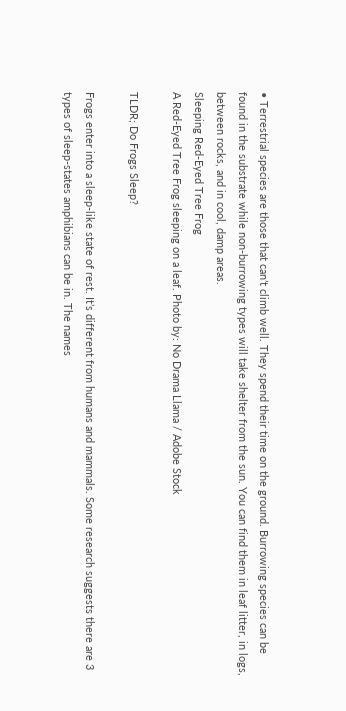• Terrestrial species are those that can’t climb well. They spend their time on the ground. Burrowing species can be found in the substrate while non-burrowing types will take shelter from the sun. You can find them in leaf litter, in logs, between rocks, and in cool, damp areas.
Sleeping Red-Eyed Tree Frog
A Red-Eyed Tree Frog sleeping on a leaf. Photo by: No Drama Llama / Adobe Stock

TLDR; Do Frogs Sleep?

Frogs enter into a sleep-like state of rest. It’s different from humans and mammals. Some research suggests there are 3 types of sleep-states amphibians can be in. The names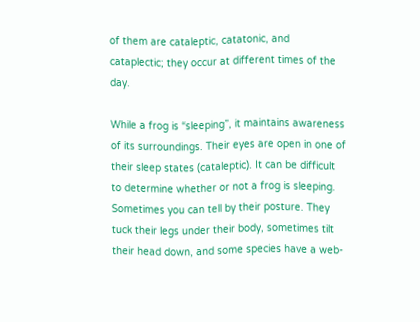of them are cataleptic, catatonic, and cataplectic; they occur at different times of the day.

While a frog is “sleeping”, it maintains awareness of its surroundings. Their eyes are open in one of their sleep states (cataleptic). It can be difficult to determine whether or not a frog is sleeping. Sometimes you can tell by their posture. They tuck their legs under their body, sometimes tilt their head down, and some species have a web-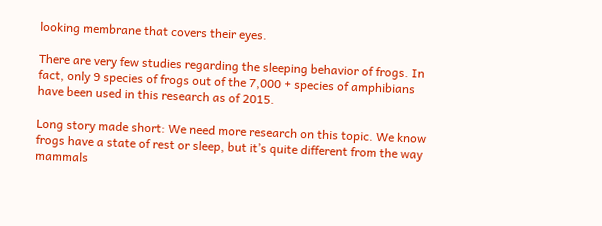looking membrane that covers their eyes.

There are very few studies regarding the sleeping behavior of frogs. In fact, only 9 species of frogs out of the 7,000 + species of amphibians have been used in this research as of 2015.

Long story made short: We need more research on this topic. We know frogs have a state of rest or sleep, but it’s quite different from the way mammals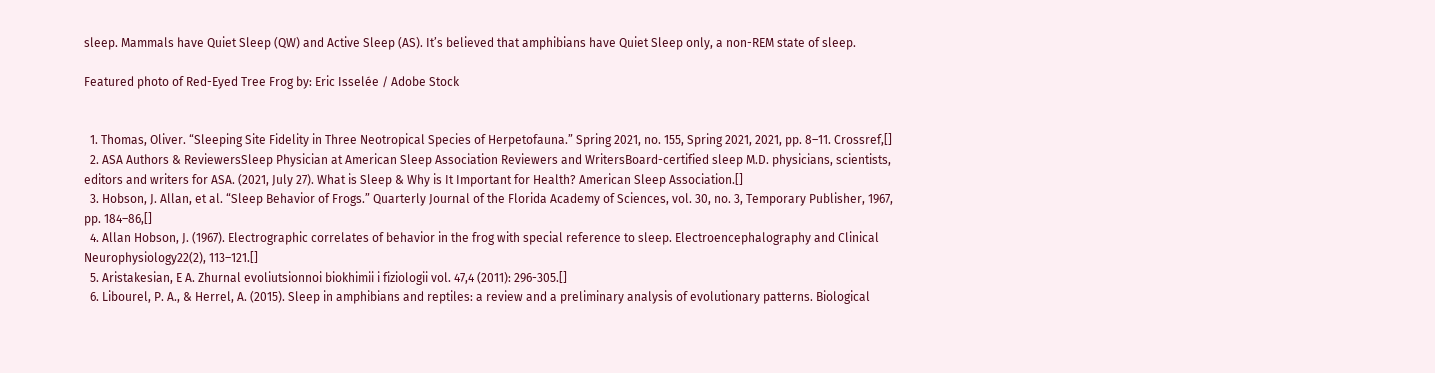sleep. Mammals have Quiet Sleep (QW) and Active Sleep (AS). It’s believed that amphibians have Quiet Sleep only, a non-REM state of sleep.

Featured photo of Red-Eyed Tree Frog by: Eric Isselée / Adobe Stock


  1. Thomas, Oliver. “Sleeping Site Fidelity in Three Neotropical Species of Herpetofauna.” Spring 2021, no. 155, Spring 2021, 2021, pp. 8–11. Crossref,[]
  2. ASA Authors & ReviewersSleep Physician at American Sleep Association Reviewers and WritersBoard-certified sleep M.D. physicians, scientists, editors and writers for ASA. (2021, July 27). What is Sleep & Why is It Important for Health? American Sleep Association.[]
  3. Hobson, J. Allan, et al. “Sleep Behavior of Frogs.” Quarterly Journal of the Florida Academy of Sciences, vol. 30, no. 3, Temporary Publisher, 1967, pp. 184–86,[]
  4. Allan Hobson, J. (1967). Electrographic correlates of behavior in the frog with special reference to sleep. Electroencephalography and Clinical Neurophysiology22(2), 113–121.[]
  5. Aristakesian, E A. Zhurnal evoliutsionnoi biokhimii i fiziologii vol. 47,4 (2011): 296-305.[]
  6. Libourel, P. A., & Herrel, A. (2015). Sleep in amphibians and reptiles: a review and a preliminary analysis of evolutionary patterns. Biological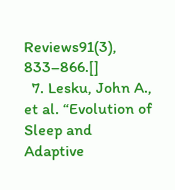Reviews91(3), 833–866.[]
  7. Lesku, John A., et al. “Evolution of Sleep and Adaptive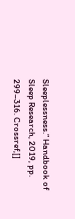Sleeplessness.” Handbook of Sleep Research, 2019, pp. 299–316. Crossref,[]